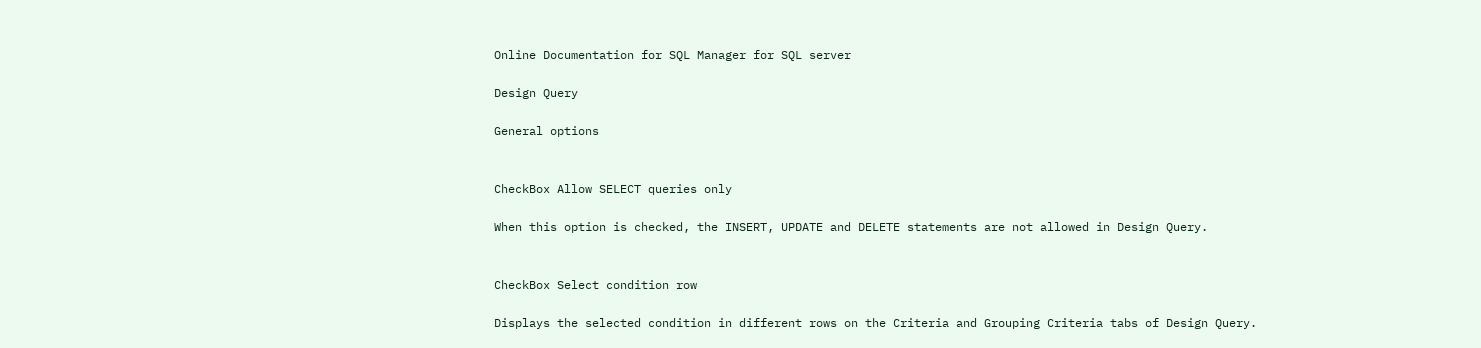Online Documentation for SQL Manager for SQL server

Design Query

General options


CheckBox Allow SELECT queries only

When this option is checked, the INSERT, UPDATE and DELETE statements are not allowed in Design Query.


CheckBox Select condition row

Displays the selected condition in different rows on the Criteria and Grouping Criteria tabs of Design Query.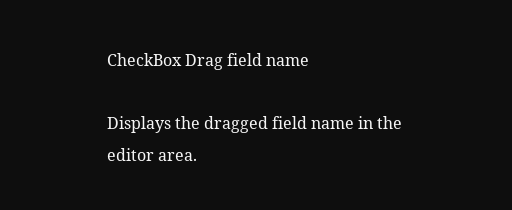CheckBox Drag field name

Displays the dragged field name in the editor area.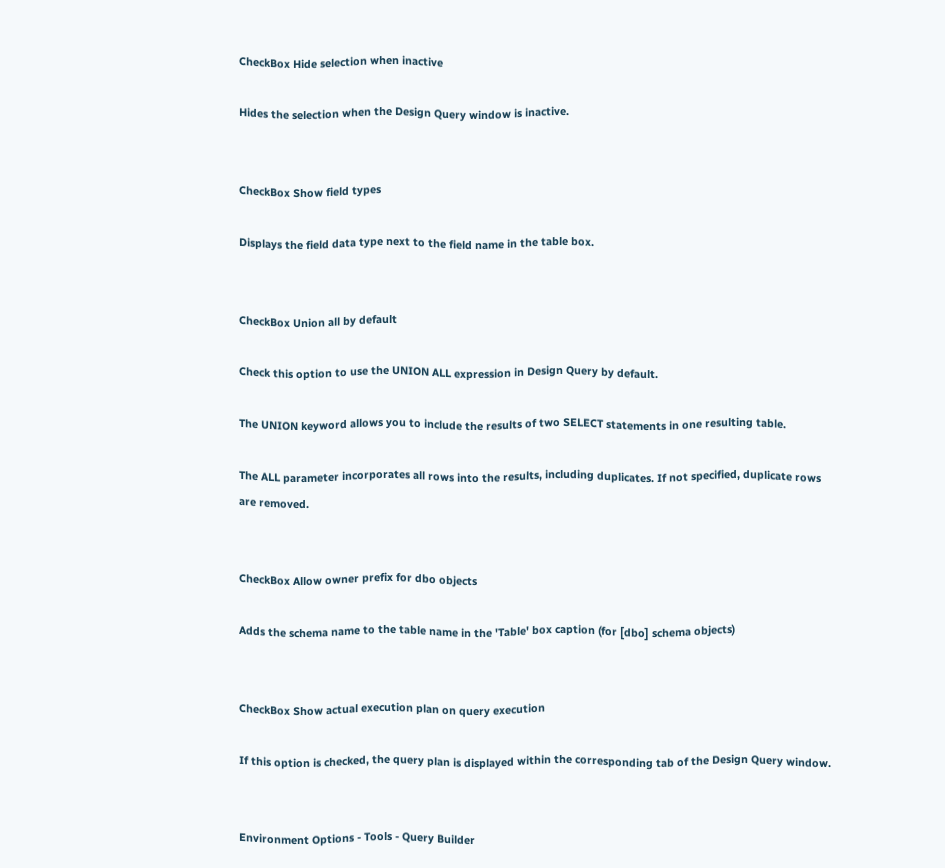CheckBox Hide selection when inactive

Hides the selection when the Design Query window is inactive.


CheckBox Show field types

Displays the field data type next to the field name in the table box.


CheckBox Union all by default

Check this option to use the UNION ALL expression in Design Query by default.

The UNION keyword allows you to include the results of two SELECT statements in one resulting table.

The ALL parameter incorporates all rows into the results, including duplicates. If not specified, duplicate rows are removed.


CheckBox Allow owner prefix for dbo objects

Adds the schema name to the table name in the 'Table' box caption (for [dbo] schema objects)


CheckBox Show actual execution plan on query execution

If this option is checked, the query plan is displayed within the corresponding tab of the Design Query window.


Environment Options - Tools - Query Builder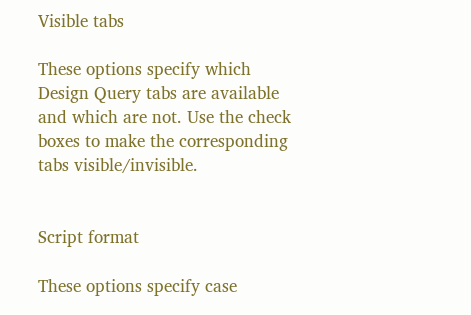Visible tabs

These options specify which Design Query tabs are available and which are not. Use the check boxes to make the corresponding tabs visible/invisible.


Script format

These options specify case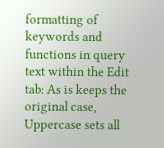formatting of keywords and functions in query text within the Edit tab: As is keeps the original case, Uppercase sets all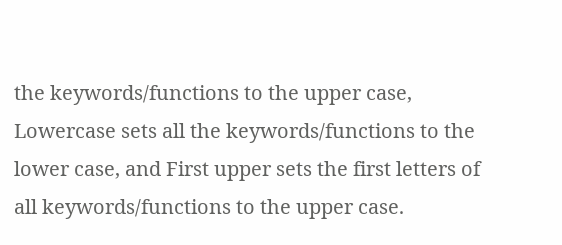the keywords/functions to the upper case, Lowercase sets all the keywords/functions to the lower case, and First upper sets the first letters of all keywords/functions to the upper case.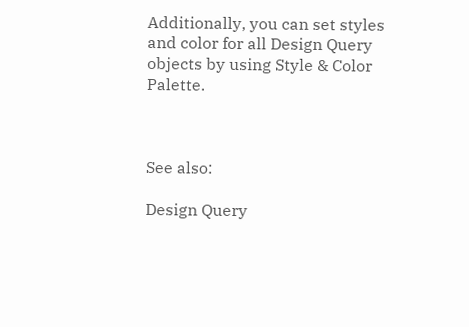Additionally, you can set styles and color for all Design Query objects by using Style & Color Palette.



See also:

Design Query